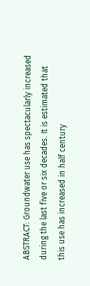ABSTRACT: Groundwater use has spectacularly increased during the last five or six decades. It is estimated that this use has increased in half century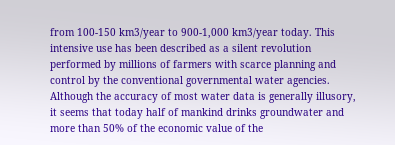from 100-150 km3/year to 900-1,000 km3/year today. This intensive use has been described as a silent revolution performed by millions of farmers with scarce planning and control by the conventional governmental water agencies. Although the accuracy of most water data is generally illusory, it seems that today half of mankind drinks groundwater and more than 50% of the economic value of the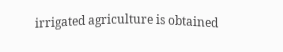irrigated agriculture is obtained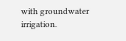with groundwater irrigation.